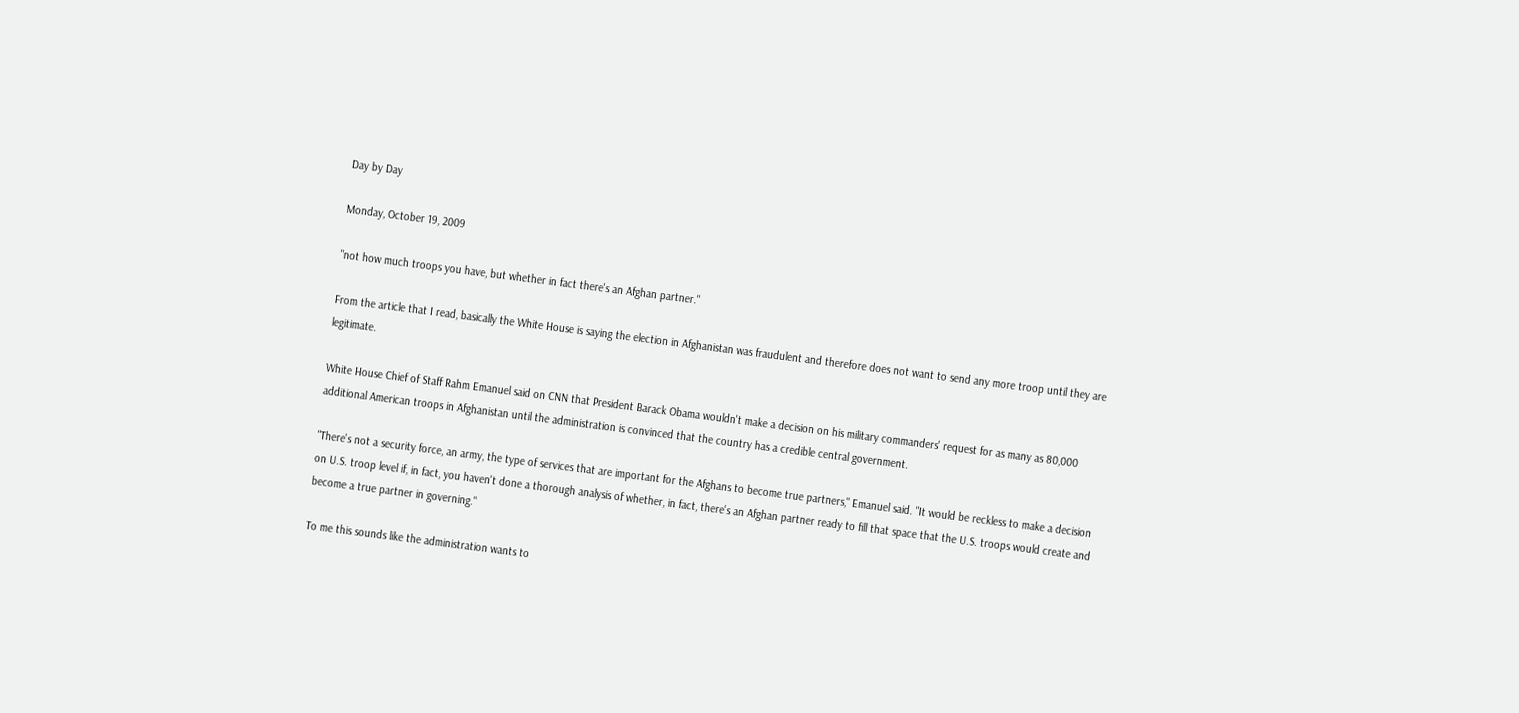Day by Day

Monday, October 19, 2009

"not how much troops you have, but whether in fact there's an Afghan partner."

From the article that I read, basically the White House is saying the election in Afghanistan was fraudulent and therefore does not want to send any more troop until they are legitimate.

White House Chief of Staff Rahm Emanuel said on CNN that President Barack Obama wouldn't make a decision on his military commanders' request for as many as 80,000 additional American troops in Afghanistan until the administration is convinced that the country has a credible central government.

"There's not a security force, an army, the type of services that are important for the Afghans to become true partners," Emanuel said. "It would be reckless to make a decision on U.S. troop level if, in fact, you haven't done a thorough analysis of whether, in fact, there's an Afghan partner ready to fill that space that the U.S. troops would create and become a true partner in governing."

To me this sounds like the administration wants to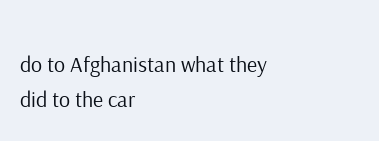do to Afghanistan what they did to the car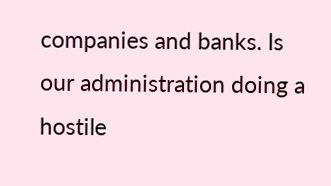companies and banks. Is our administration doing a hostile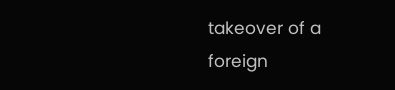takeover of a foreign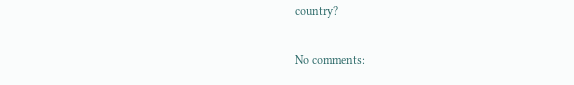country?

No comments: